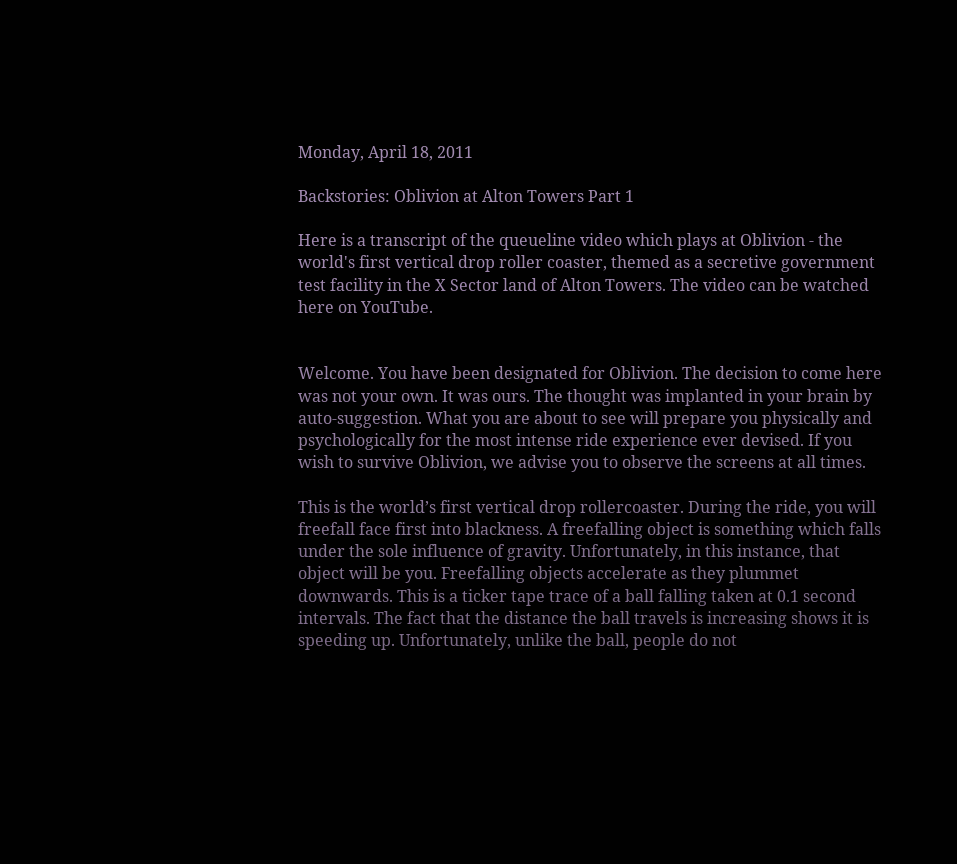Monday, April 18, 2011

Backstories: Oblivion at Alton Towers Part 1

Here is a transcript of the queueline video which plays at Oblivion - the world's first vertical drop roller coaster, themed as a secretive government test facility in the X Sector land of Alton Towers. The video can be watched here on YouTube.


Welcome. You have been designated for Oblivion. The decision to come here was not your own. It was ours. The thought was implanted in your brain by auto-suggestion. What you are about to see will prepare you physically and psychologically for the most intense ride experience ever devised. If you wish to survive Oblivion, we advise you to observe the screens at all times.

This is the world’s first vertical drop rollercoaster. During the ride, you will freefall face first into blackness. A freefalling object is something which falls under the sole influence of gravity. Unfortunately, in this instance, that object will be you. Freefalling objects accelerate as they plummet downwards. This is a ticker tape trace of a ball falling taken at 0.1 second intervals. The fact that the distance the ball travels is increasing shows it is speeding up. Unfortunately, unlike the ball, people do not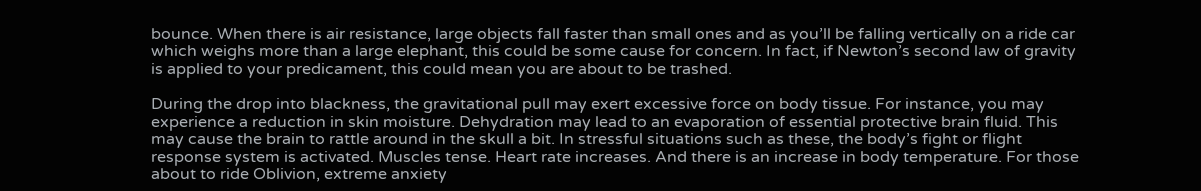bounce. When there is air resistance, large objects fall faster than small ones and as you’ll be falling vertically on a ride car which weighs more than a large elephant, this could be some cause for concern. In fact, if Newton’s second law of gravity is applied to your predicament, this could mean you are about to be trashed.

During the drop into blackness, the gravitational pull may exert excessive force on body tissue. For instance, you may experience a reduction in skin moisture. Dehydration may lead to an evaporation of essential protective brain fluid. This may cause the brain to rattle around in the skull a bit. In stressful situations such as these, the body’s fight or flight response system is activated. Muscles tense. Heart rate increases. And there is an increase in body temperature. For those about to ride Oblivion, extreme anxiety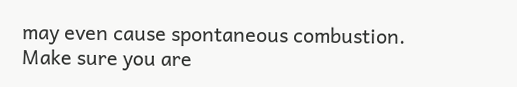may even cause spontaneous combustion. Make sure you are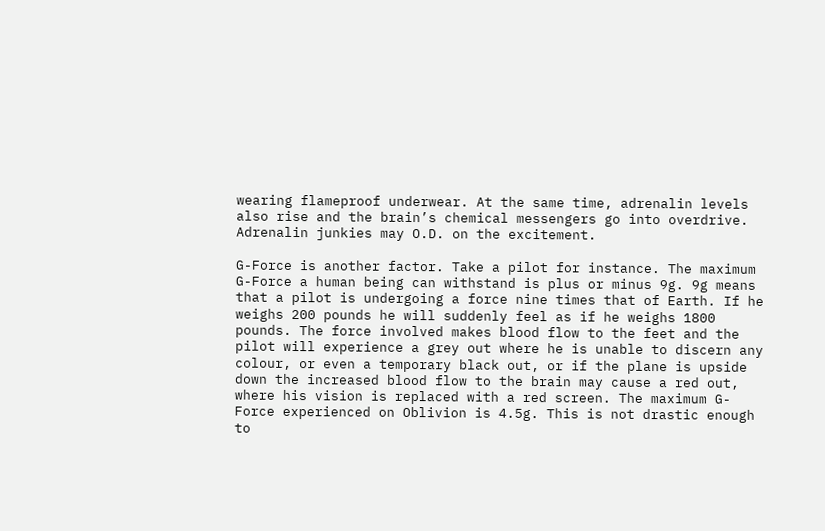wearing flameproof underwear. At the same time, adrenalin levels also rise and the brain’s chemical messengers go into overdrive. Adrenalin junkies may O.D. on the excitement.

G-Force is another factor. Take a pilot for instance. The maximum G-Force a human being can withstand is plus or minus 9g. 9g means that a pilot is undergoing a force nine times that of Earth. If he weighs 200 pounds he will suddenly feel as if he weighs 1800 pounds. The force involved makes blood flow to the feet and the pilot will experience a grey out where he is unable to discern any colour, or even a temporary black out, or if the plane is upside down the increased blood flow to the brain may cause a red out, where his vision is replaced with a red screen. The maximum G-Force experienced on Oblivion is 4.5g. This is not drastic enough to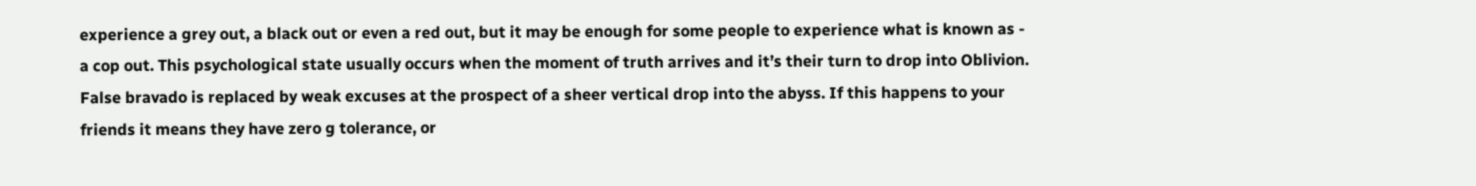experience a grey out, a black out or even a red out, but it may be enough for some people to experience what is known as - a cop out. This psychological state usually occurs when the moment of truth arrives and it’s their turn to drop into Oblivion. False bravado is replaced by weak excuses at the prospect of a sheer vertical drop into the abyss. If this happens to your friends it means they have zero g tolerance, or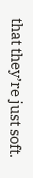that they’re just soft.